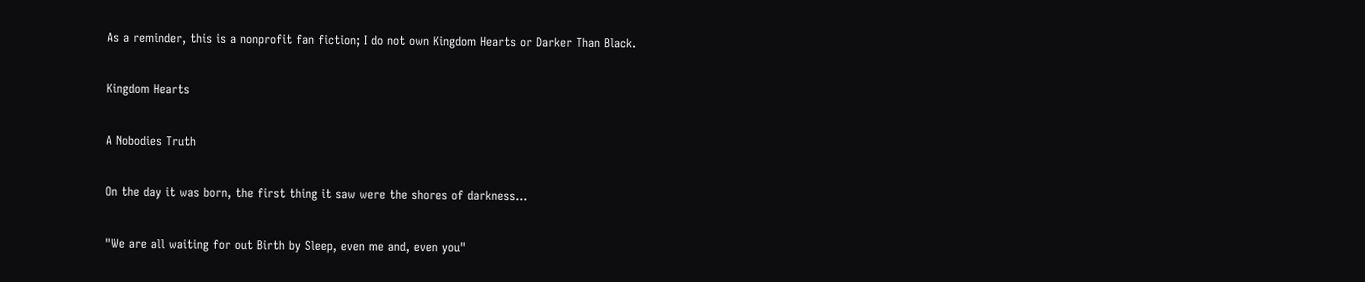As a reminder, this is a nonprofit fan fiction; I do not own Kingdom Hearts or Darker Than Black.

Kingdom Hearts

A Nobodies Truth

On the day it was born, the first thing it saw were the shores of darkness...

"We are all waiting for out Birth by Sleep, even me and, even you"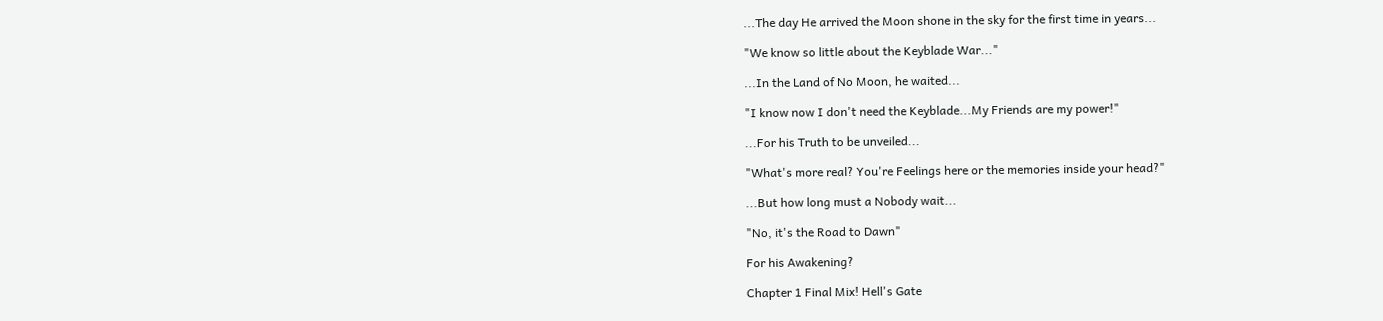...The day He arrived the Moon shone in the sky for the first time in years...

"We know so little about the Keyblade War..."

...In the Land of No Moon, he waited...

"I know now I don't need the Keyblade...My Friends are my power!"

...For his Truth to be unveiled...

"What's more real? You're Feelings here or the memories inside your head?"

...But how long must a Nobody wait...

"No, it's the Road to Dawn"

For his Awakening?

Chapter 1 Final Mix! Hell's Gate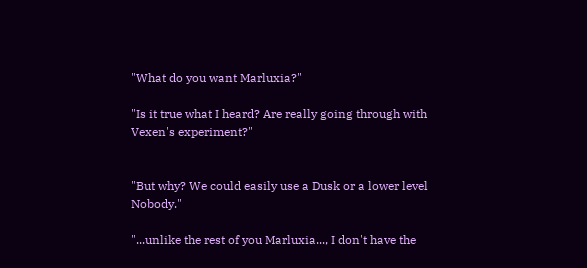"What do you want Marluxia?"

"Is it true what I heard? Are really going through with Vexen's experiment?"


"But why? We could easily use a Dusk or a lower level Nobody."

"...unlike the rest of you Marluxia..., I don't have the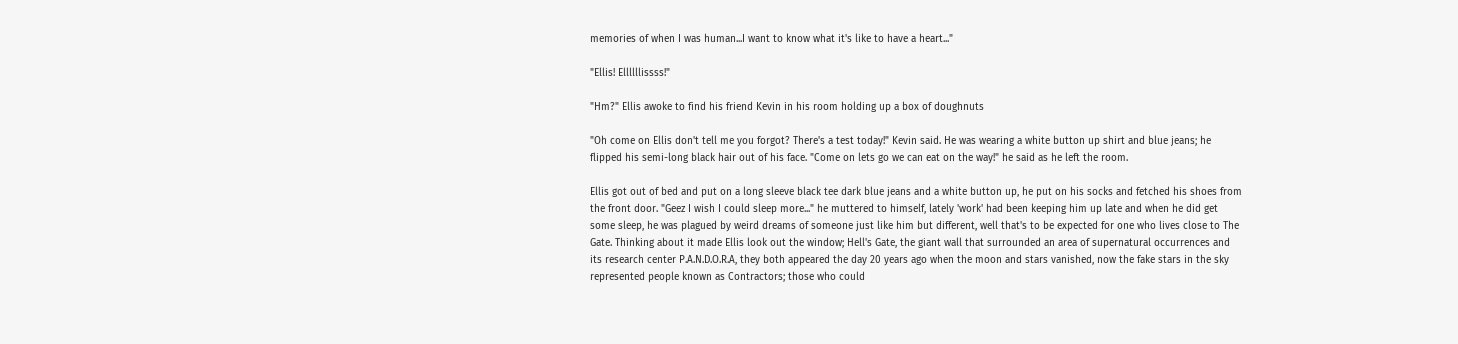memories of when I was human...I want to know what it's like to have a heart..."

"Ellis! Ellllllissss!"

"Hm?" Ellis awoke to find his friend Kevin in his room holding up a box of doughnuts

"Oh come on Ellis don't tell me you forgot? There's a test today!" Kevin said. He was wearing a white button up shirt and blue jeans; he flipped his semi-long black hair out of his face. "Come on lets go we can eat on the way!" he said as he left the room.

Ellis got out of bed and put on a long sleeve black tee dark blue jeans and a white button up, he put on his socks and fetched his shoes from the front door. "Geez I wish I could sleep more..." he muttered to himself, lately 'work' had been keeping him up late and when he did get some sleep, he was plagued by weird dreams of someone just like him but different, well that's to be expected for one who lives close to The Gate. Thinking about it made Ellis look out the window; Hell's Gate, the giant wall that surrounded an area of supernatural occurrences and its research center P.A.N.D.O.R.A, they both appeared the day 20 years ago when the moon and stars vanished, now the fake stars in the sky represented people known as Contractors; those who could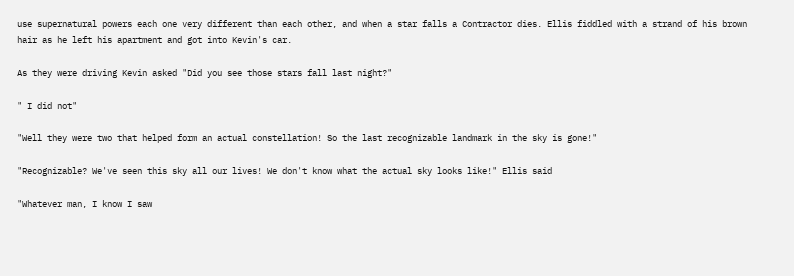use supernatural powers each one very different than each other, and when a star falls a Contractor dies. Ellis fiddled with a strand of his brown hair as he left his apartment and got into Kevin's car.

As they were driving Kevin asked "Did you see those stars fall last night?"

" I did not"

"Well they were two that helped form an actual constellation! So the last recognizable landmark in the sky is gone!"

"Recognizable? We've seen this sky all our lives! We don't know what the actual sky looks like!" Ellis said

"Whatever man, I know I saw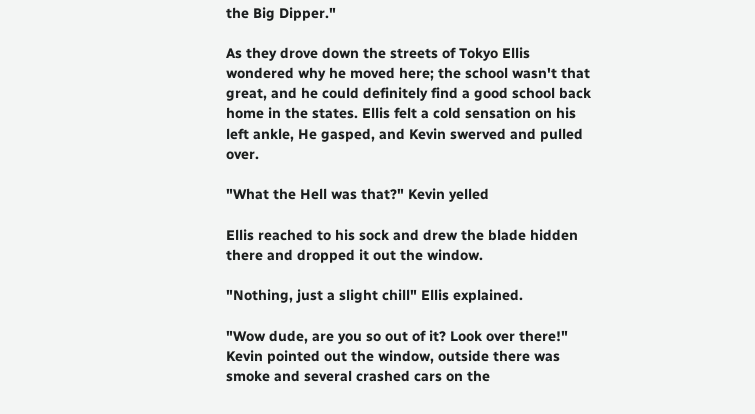the Big Dipper."

As they drove down the streets of Tokyo Ellis wondered why he moved here; the school wasn't that great, and he could definitely find a good school back home in the states. Ellis felt a cold sensation on his left ankle, He gasped, and Kevin swerved and pulled over.

"What the Hell was that?" Kevin yelled

Ellis reached to his sock and drew the blade hidden there and dropped it out the window.

"Nothing, just a slight chill" Ellis explained.

"Wow dude, are you so out of it? Look over there!" Kevin pointed out the window, outside there was smoke and several crashed cars on the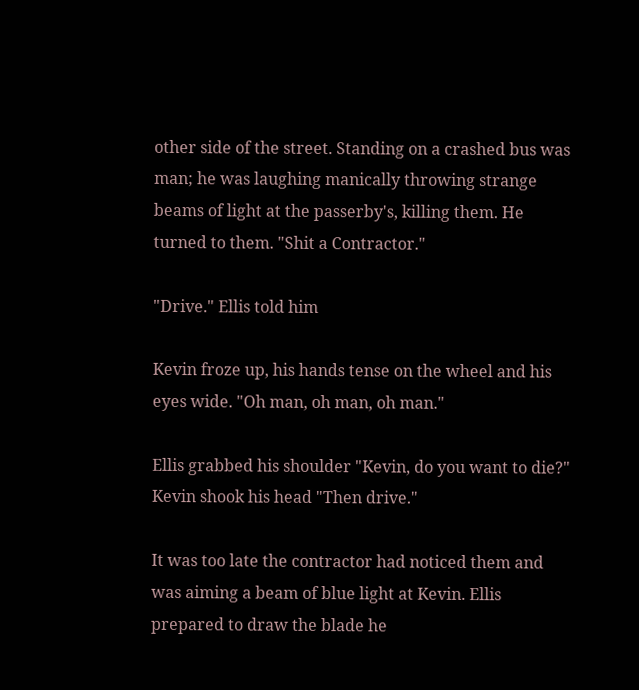other side of the street. Standing on a crashed bus was man; he was laughing manically throwing strange beams of light at the passerby's, killing them. He turned to them. "Shit a Contractor."

"Drive." Ellis told him

Kevin froze up, his hands tense on the wheel and his eyes wide. "Oh man, oh man, oh man."

Ellis grabbed his shoulder "Kevin, do you want to die?" Kevin shook his head "Then drive."

It was too late the contractor had noticed them and was aiming a beam of blue light at Kevin. Ellis prepared to draw the blade he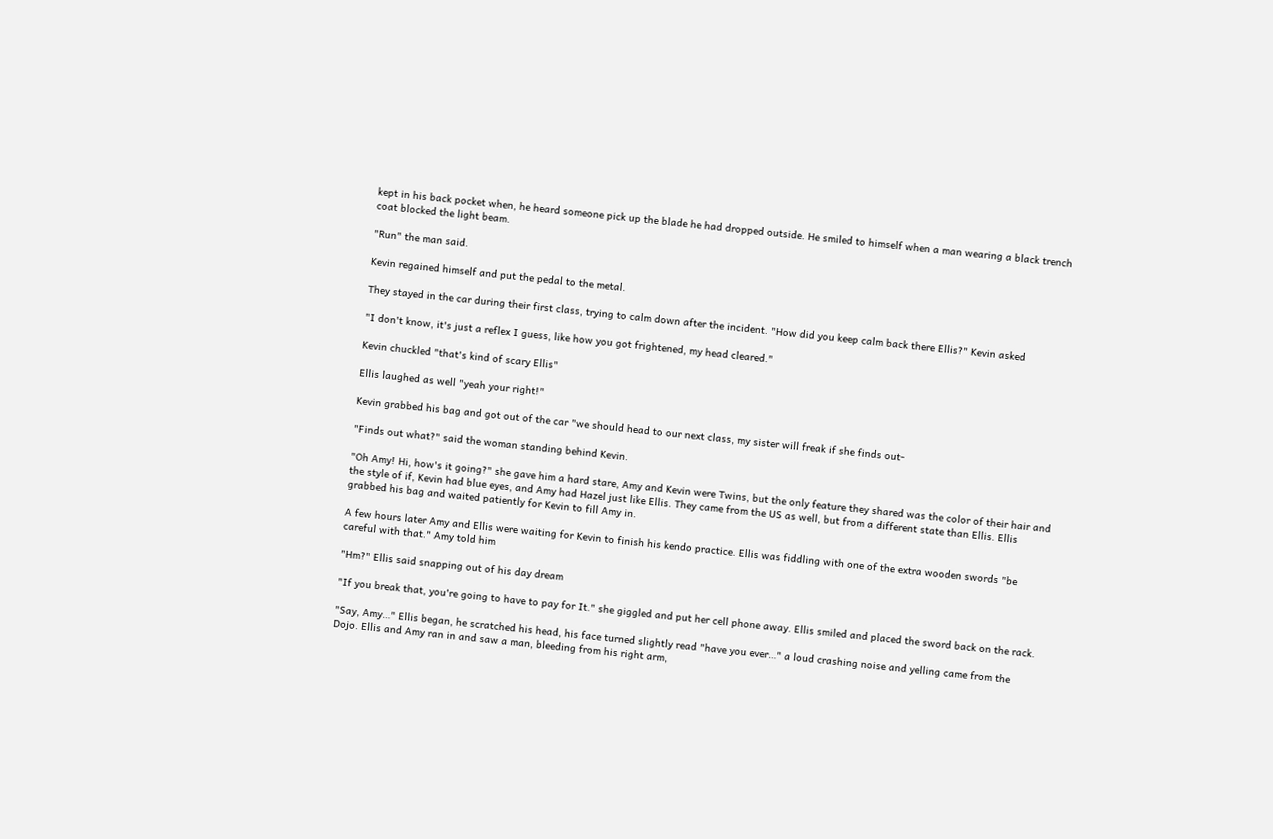kept in his back pocket when, he heard someone pick up the blade he had dropped outside. He smiled to himself when a man wearing a black trench coat blocked the light beam.

"Run" the man said.

Kevin regained himself and put the pedal to the metal.

They stayed in the car during their first class, trying to calm down after the incident. "How did you keep calm back there Ellis?" Kevin asked

"I don't know, it's just a reflex I guess, like how you got frightened, my head cleared."

Kevin chuckled "that's kind of scary Ellis"

Ellis laughed as well "yeah your right!"

Kevin grabbed his bag and got out of the car "we should head to our next class, my sister will freak if she finds out-

"Finds out what?" said the woman standing behind Kevin.

"Oh Amy! Hi, how's it going?" she gave him a hard stare, Amy and Kevin were Twins, but the only feature they shared was the color of their hair and the style of if, Kevin had blue eyes, and Amy had Hazel just like Ellis. They came from the US as well, but from a different state than Ellis. Ellis grabbed his bag and waited patiently for Kevin to fill Amy in.

A few hours later Amy and Ellis were waiting for Kevin to finish his kendo practice. Ellis was fiddling with one of the extra wooden swords "be careful with that." Amy told him

"Hm?" Ellis said snapping out of his day dream

"If you break that, you're going to have to pay for It." she giggled and put her cell phone away. Ellis smiled and placed the sword back on the rack.

"Say, Amy…" Ellis began, he scratched his head, his face turned slightly read "have you ever…" a loud crashing noise and yelling came from the Dojo. Ellis and Amy ran in and saw a man, bleeding from his right arm,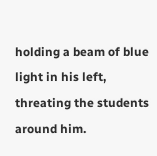holding a beam of blue light in his left, threating the students around him.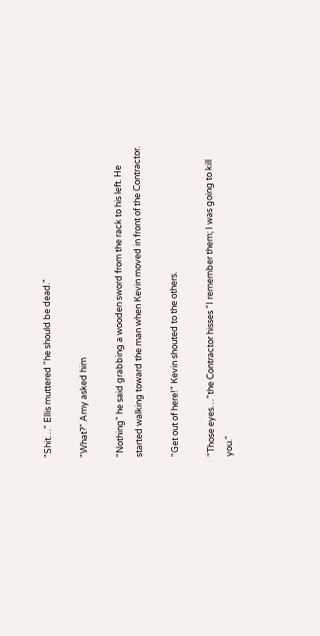"Shit…" Ellis muttered "he should be dead."

"What?" Amy asked him

"Nothing" he said grabbing a wooden sword from the rack to his left. He started walking toward the man when Kevin moved in front of the Contractor.

"Get out of here!" Kevin shouted to the others.

"Those eyes…"the Contractor hisses "I remember them; I was going to kill you."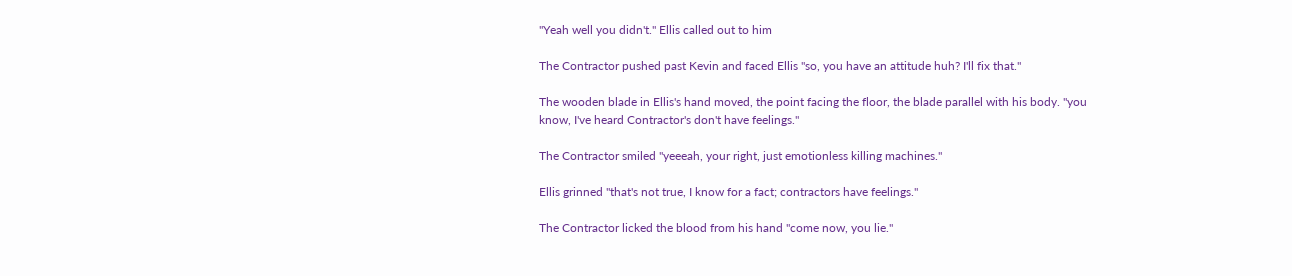"Yeah well you didn't." Ellis called out to him

The Contractor pushed past Kevin and faced Ellis "so, you have an attitude huh? I'll fix that."

The wooden blade in Ellis's hand moved, the point facing the floor, the blade parallel with his body. "you know, I've heard Contractor's don't have feelings."

The Contractor smiled "yeeeah, your right, just emotionless killing machines."

Ellis grinned "that's not true, I know for a fact; contractors have feelings."

The Contractor licked the blood from his hand "come now, you lie."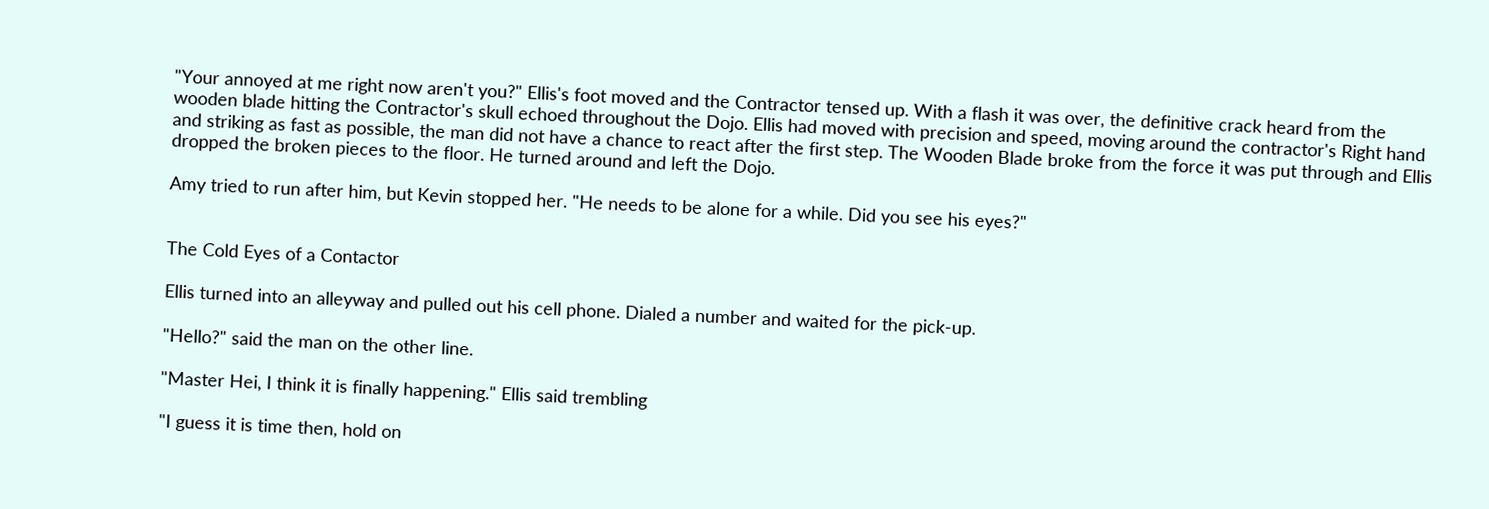"Your annoyed at me right now aren't you?" Ellis's foot moved and the Contractor tensed up. With a flash it was over, the definitive crack heard from the wooden blade hitting the Contractor's skull echoed throughout the Dojo. Ellis had moved with precision and speed, moving around the contractor's Right hand and striking as fast as possible, the man did not have a chance to react after the first step. The Wooden Blade broke from the force it was put through and Ellis dropped the broken pieces to the floor. He turned around and left the Dojo.

Amy tried to run after him, but Kevin stopped her. "He needs to be alone for a while. Did you see his eyes?"


The Cold Eyes of a Contactor

Ellis turned into an alleyway and pulled out his cell phone. Dialed a number and waited for the pick-up.

"Hello?" said the man on the other line.

"Master Hei, I think it is finally happening." Ellis said trembling

"I guess it is time then, hold on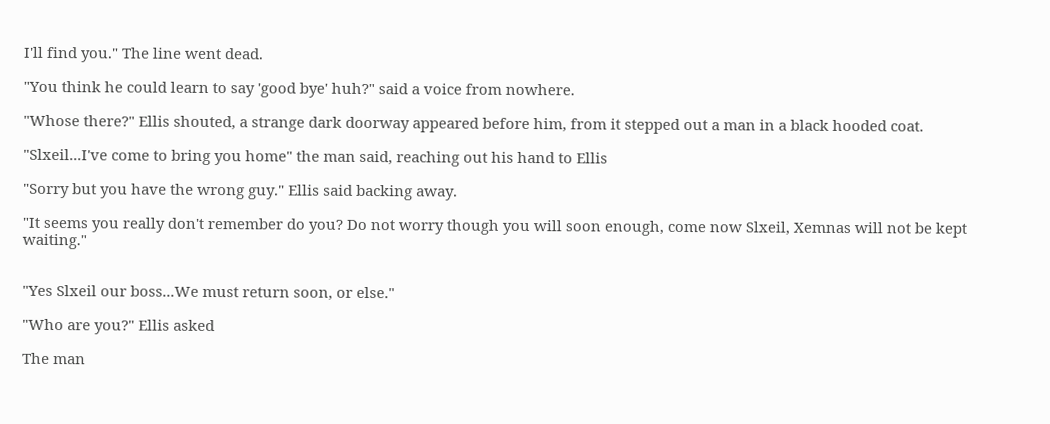I'll find you." The line went dead.

"You think he could learn to say 'good bye' huh?" said a voice from nowhere.

"Whose there?" Ellis shouted, a strange dark doorway appeared before him, from it stepped out a man in a black hooded coat.

"Slxeil...I've come to bring you home" the man said, reaching out his hand to Ellis

"Sorry but you have the wrong guy." Ellis said backing away.

"It seems you really don't remember do you? Do not worry though you will soon enough, come now Slxeil, Xemnas will not be kept waiting."


"Yes Slxeil our boss...We must return soon, or else."

"Who are you?" Ellis asked

The man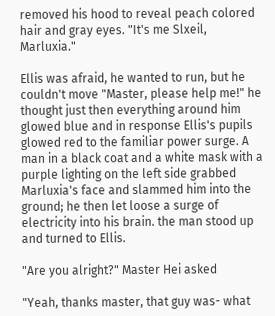removed his hood to reveal peach colored hair and gray eyes. "It's me Slxeil, Marluxia."

Ellis was afraid, he wanted to run, but he couldn't move "Master, please help me!" he thought just then everything around him glowed blue and in response Ellis's pupils glowed red to the familiar power surge. A man in a black coat and a white mask with a purple lighting on the left side grabbed Marluxia's face and slammed him into the ground; he then let loose a surge of electricity into his brain. the man stood up and turned to Ellis.

"Are you alright?" Master Hei asked

"Yeah, thanks master, that guy was- what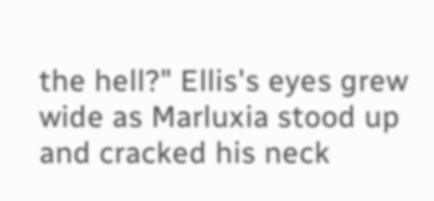the hell?" Ellis's eyes grew wide as Marluxia stood up and cracked his neck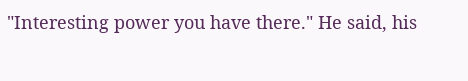"Interesting power you have there." He said, his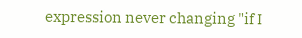expression never changing "if I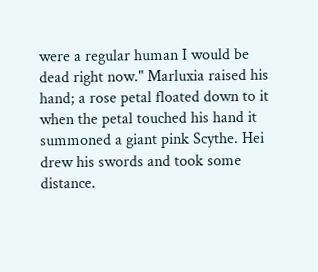were a regular human I would be dead right now." Marluxia raised his hand; a rose petal floated down to it when the petal touched his hand it summoned a giant pink Scythe. Hei drew his swords and took some distance.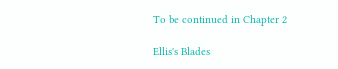To be continued in Chapter 2

Ellis's Blades